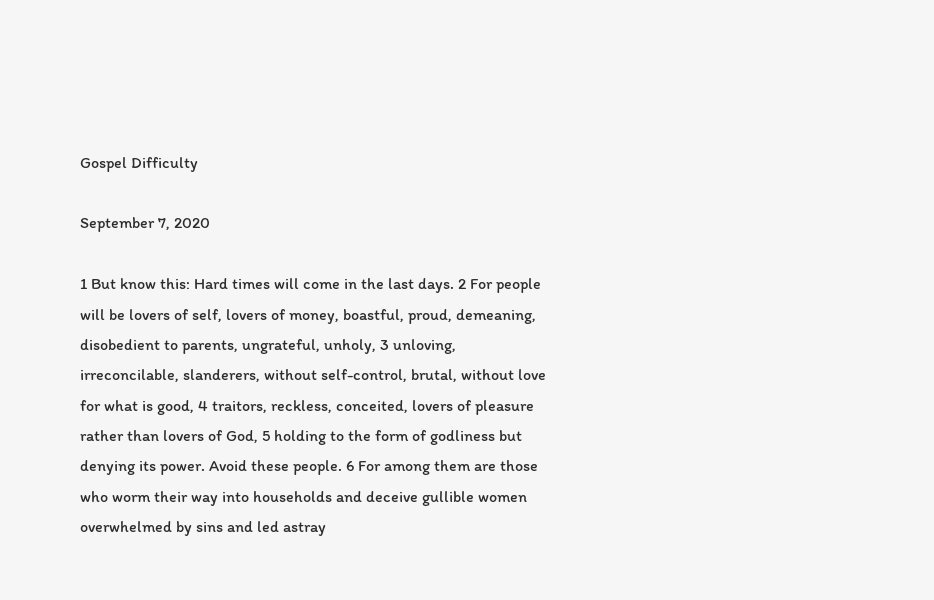Gospel Difficulty

September 7, 2020

1 But know this: Hard times will come in the last days. 2 For people will be lovers of self, lovers of money, boastful, proud, demeaning, disobedient to parents, ungrateful, unholy, 3 unloving, irreconcilable, slanderers, without self-control, brutal, without love for what is good, 4 traitors, reckless, conceited, lovers of pleasure rather than lovers of God, 5 holding to the form of godliness but denying its power. Avoid these people. 6 For among them are those who worm their way into households and deceive gullible women overwhelmed by sins and led astray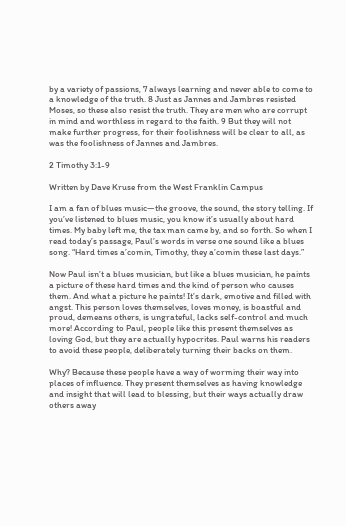by a variety of passions, 7 always learning and never able to come to a knowledge of the truth. 8 Just as Jannes and Jambres resisted Moses, so these also resist the truth. They are men who are corrupt in mind and worthless in regard to the faith. 9 But they will not make further progress, for their foolishness will be clear to all, as was the foolishness of Jannes and Jambres.

2 Timothy 3:1-9

Written by Dave Kruse from the West Franklin Campus

I am a fan of blues music—the groove, the sound, the story telling. If you’ve listened to blues music, you know it’s usually about hard times. My baby left me, the tax man came by, and so forth. So when I read today’s passage, Paul’s words in verse one sound like a blues song. “Hard times a’comin, Timothy, they a’comin these last days.”

Now Paul isn’t a blues musician, but like a blues musician, he paints a picture of these hard times and the kind of person who causes them. And what a picture he paints! It’s dark, emotive and filled with angst. This person loves themselves, loves money, is boastful and proud, demeans others, is ungrateful, lacks self-control and much more! According to Paul, people like this present themselves as loving God, but they are actually hypocrites. Paul warns his readers to avoid these people, deliberately turning their backs on them.

Why? Because these people have a way of worming their way into places of influence. They present themselves as having knowledge and insight that will lead to blessing, but their ways actually draw others away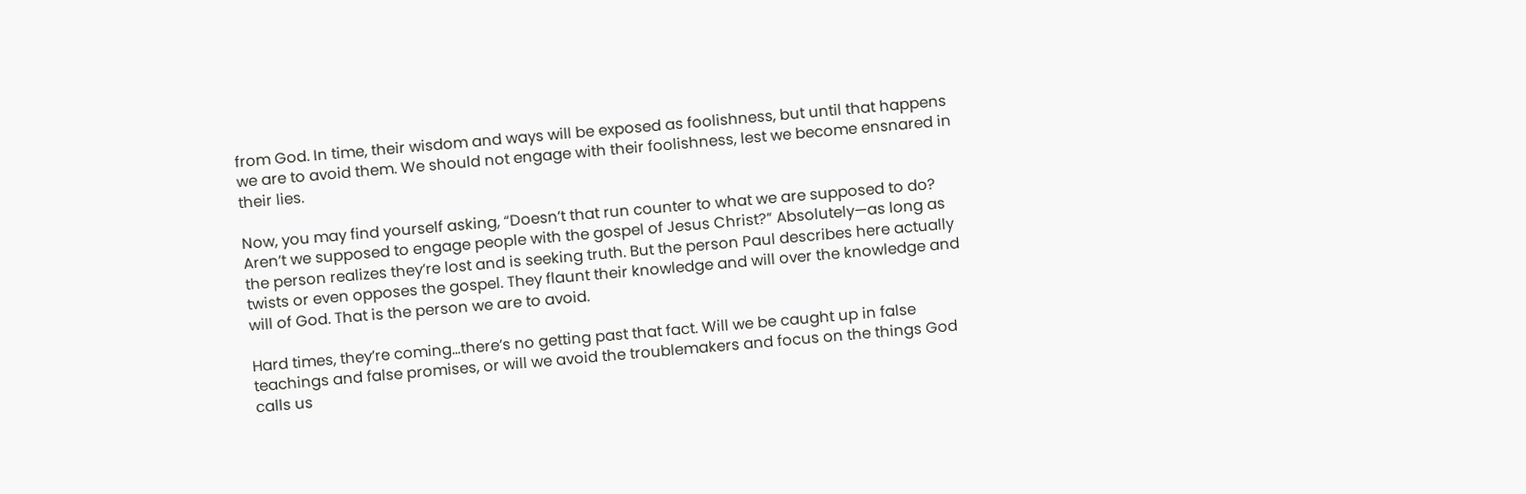from God. In time, their wisdom and ways will be exposed as foolishness, but until that happens we are to avoid them. We should not engage with their foolishness, lest we become ensnared in their lies.

Now, you may find yourself asking, “Doesn’t that run counter to what we are supposed to do? Aren’t we supposed to engage people with the gospel of Jesus Christ?” Absolutely—as long as the person realizes they’re lost and is seeking truth. But the person Paul describes here actually twists or even opposes the gospel. They flaunt their knowledge and will over the knowledge and will of God. That is the person we are to avoid.

Hard times, they’re coming…there’s no getting past that fact. Will we be caught up in false teachings and false promises, or will we avoid the troublemakers and focus on the things God calls us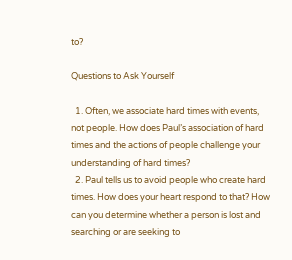to?

Questions to Ask Yourself

  1. Often, we associate hard times with events, not people. How does Paul’s association of hard times and the actions of people challenge your understanding of hard times?
  2. Paul tells us to avoid people who create hard times. How does your heart respond to that? How can you determine whether a person is lost and searching or are seeking to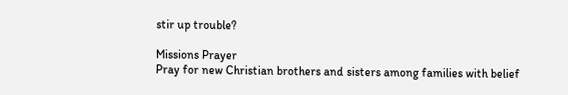stir up trouble?

Missions Prayer
Pray for new Christian brothers and sisters among families with belief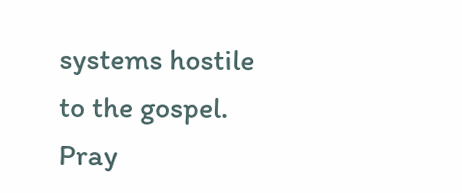systems hostile to the gospel. Pray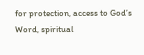for protection, access to God’s Word, spiritual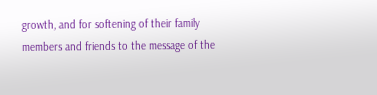growth, and for softening of their family members and friends to the message of the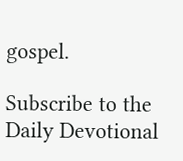gospel.

Subscribe to the Daily Devotional